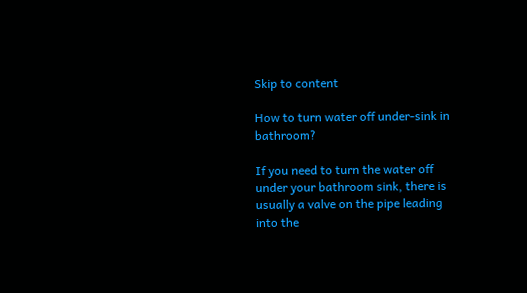Skip to content

How to turn water off under-sink in bathroom?

If you need to turn the water off under your bathroom sink, there is usually a valve on the pipe leading into the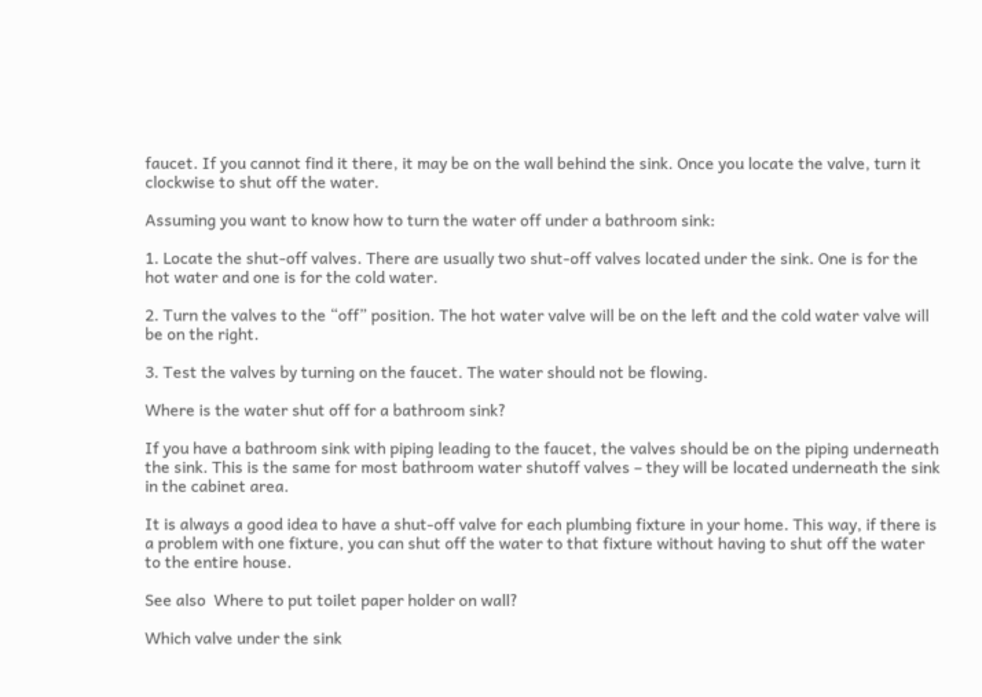faucet. If you cannot find it there, it may be on the wall behind the sink. Once you locate the valve, turn it clockwise to shut off the water.

Assuming you want to know how to turn the water off under a bathroom sink:

1. Locate the shut-off valves. There are usually two shut-off valves located under the sink. One is for the hot water and one is for the cold water.

2. Turn the valves to the “off” position. The hot water valve will be on the left and the cold water valve will be on the right.

3. Test the valves by turning on the faucet. The water should not be flowing.

Where is the water shut off for a bathroom sink?

If you have a bathroom sink with piping leading to the faucet, the valves should be on the piping underneath the sink. This is the same for most bathroom water shutoff valves – they will be located underneath the sink in the cabinet area.

It is always a good idea to have a shut-off valve for each plumbing fixture in your home. This way, if there is a problem with one fixture, you can shut off the water to that fixture without having to shut off the water to the entire house.

See also  Where to put toilet paper holder on wall?

Which valve under the sink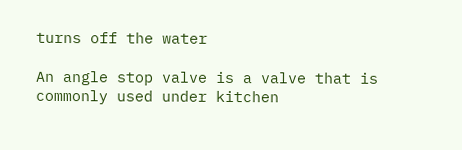turns off the water

An angle stop valve is a valve that is commonly used under kitchen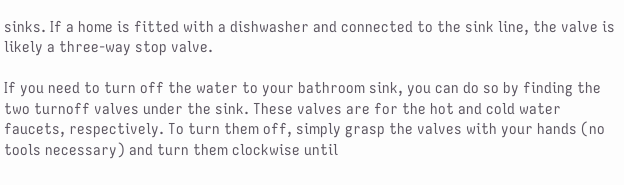sinks. If a home is fitted with a dishwasher and connected to the sink line, the valve is likely a three-way stop valve.

If you need to turn off the water to your bathroom sink, you can do so by finding the two turnoff valves under the sink. These valves are for the hot and cold water faucets, respectively. To turn them off, simply grasp the valves with your hands (no tools necessary) and turn them clockwise until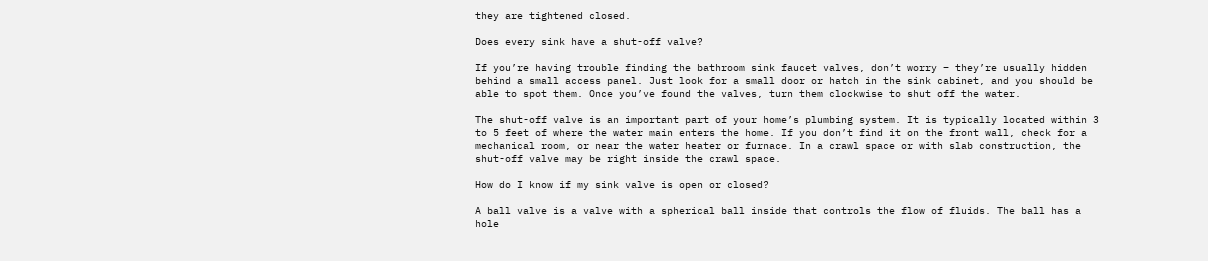they are tightened closed.

Does every sink have a shut-off valve?

If you’re having trouble finding the bathroom sink faucet valves, don’t worry – they’re usually hidden behind a small access panel. Just look for a small door or hatch in the sink cabinet, and you should be able to spot them. Once you’ve found the valves, turn them clockwise to shut off the water.

The shut-off valve is an important part of your home’s plumbing system. It is typically located within 3 to 5 feet of where the water main enters the home. If you don’t find it on the front wall, check for a mechanical room, or near the water heater or furnace. In a crawl space or with slab construction, the shut-off valve may be right inside the crawl space.

How do I know if my sink valve is open or closed?

A ball valve is a valve with a spherical ball inside that controls the flow of fluids. The ball has a hole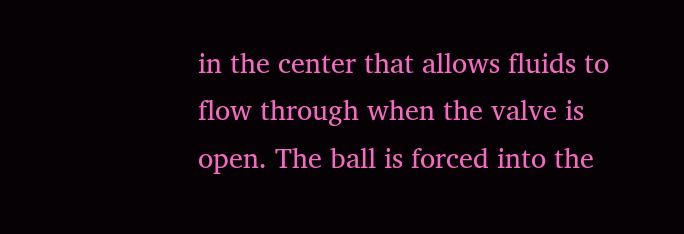in the center that allows fluids to flow through when the valve is open. The ball is forced into the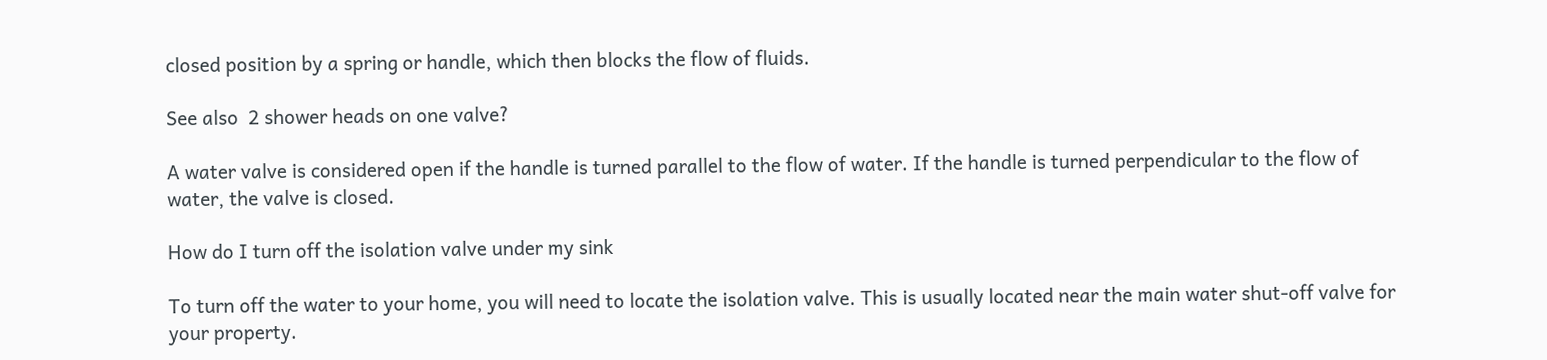closed position by a spring or handle, which then blocks the flow of fluids.

See also  2 shower heads on one valve?

A water valve is considered open if the handle is turned parallel to the flow of water. If the handle is turned perpendicular to the flow of water, the valve is closed.

How do I turn off the isolation valve under my sink

To turn off the water to your home, you will need to locate the isolation valve. This is usually located near the main water shut-off valve for your property.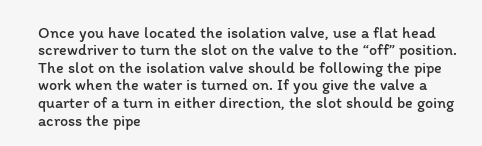Once you have located the isolation valve, use a flat head screwdriver to turn the slot on the valve to the “off” position. The slot on the isolation valve should be following the pipe work when the water is turned on. If you give the valve a quarter of a turn in either direction, the slot should be going across the pipe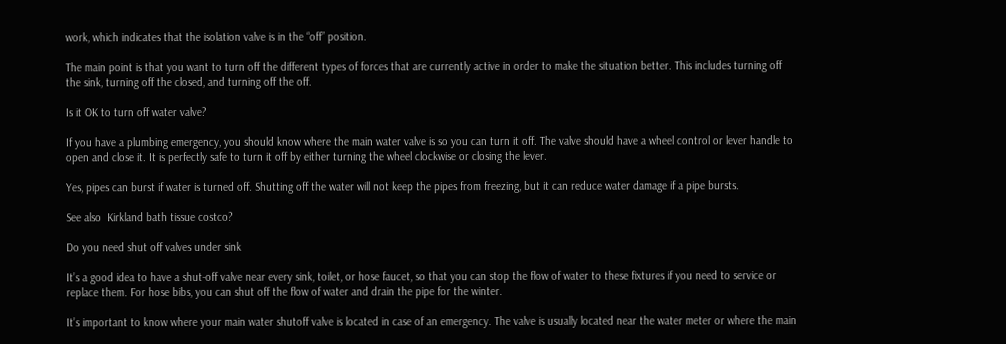work, which indicates that the isolation valve is in the “off” position.

The main point is that you want to turn off the different types of forces that are currently active in order to make the situation better. This includes turning off the sink, turning off the closed, and turning off the off.

Is it OK to turn off water valve?

If you have a plumbing emergency, you should know where the main water valve is so you can turn it off. The valve should have a wheel control or lever handle to open and close it. It is perfectly safe to turn it off by either turning the wheel clockwise or closing the lever.

Yes, pipes can burst if water is turned off. Shutting off the water will not keep the pipes from freezing, but it can reduce water damage if a pipe bursts.

See also  Kirkland bath tissue costco?

Do you need shut off valves under sink

It’s a good idea to have a shut-off valve near every sink, toilet, or hose faucet, so that you can stop the flow of water to these fixtures if you need to service or replace them. For hose bibs, you can shut off the flow of water and drain the pipe for the winter.

It’s important to know where your main water shutoff valve is located in case of an emergency. The valve is usually located near the water meter or where the main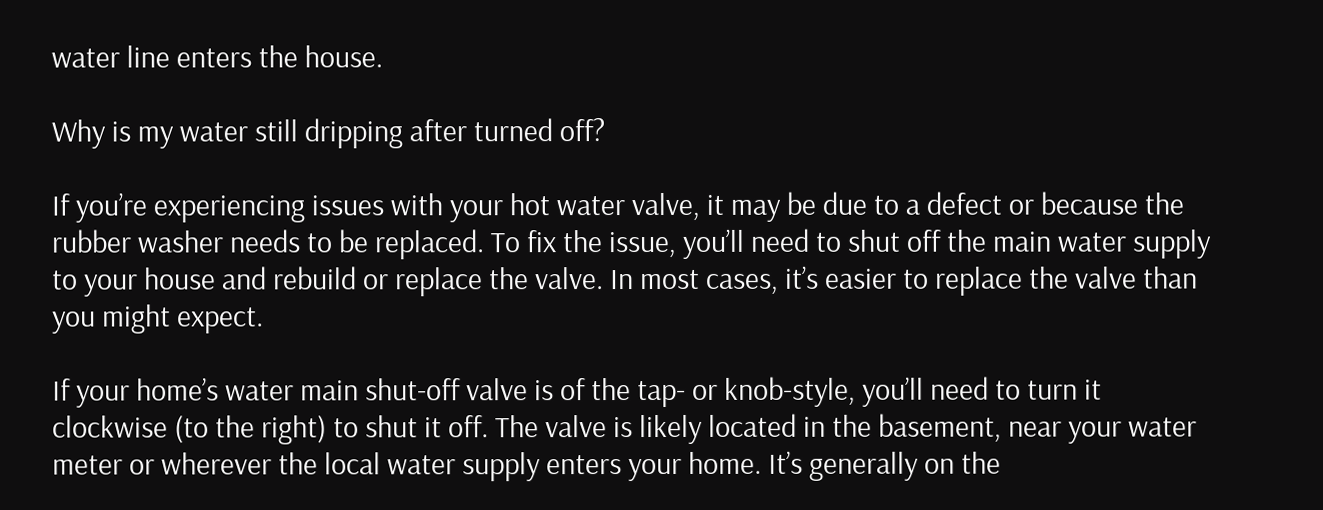water line enters the house.

Why is my water still dripping after turned off?

If you’re experiencing issues with your hot water valve, it may be due to a defect or because the rubber washer needs to be replaced. To fix the issue, you’ll need to shut off the main water supply to your house and rebuild or replace the valve. In most cases, it’s easier to replace the valve than you might expect.

If your home’s water main shut-off valve is of the tap- or knob-style, you’ll need to turn it clockwise (to the right) to shut it off. The valve is likely located in the basement, near your water meter or wherever the local water supply enters your home. It’s generally on the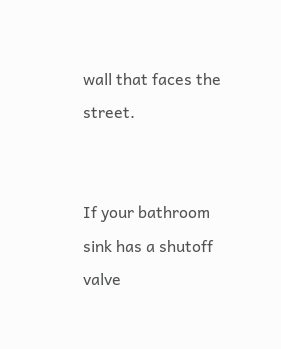wall that faces the street.


If your bathroom sink has a shutoff valve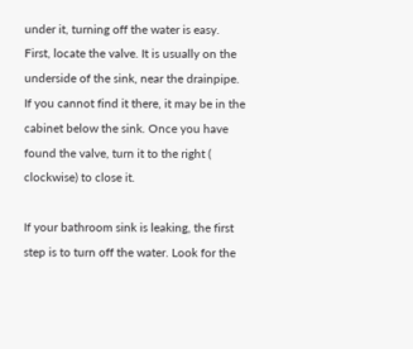under it, turning off the water is easy. First, locate the valve. It is usually on the underside of the sink, near the drainpipe. If you cannot find it there, it may be in the cabinet below the sink. Once you have found the valve, turn it to the right ( clockwise) to close it.

If your bathroom sink is leaking, the first step is to turn off the water. Look for the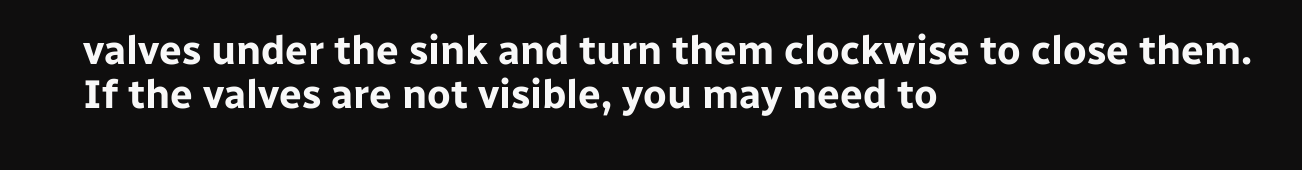valves under the sink and turn them clockwise to close them. If the valves are not visible, you may need to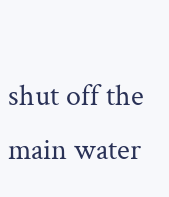shut off the main water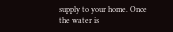supply to your home. Once the water is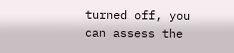turned off, you can assess the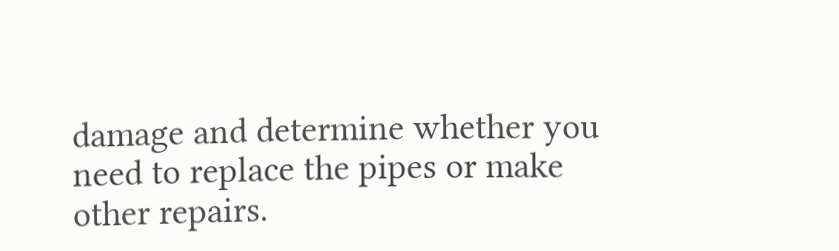damage and determine whether you need to replace the pipes or make other repairs.